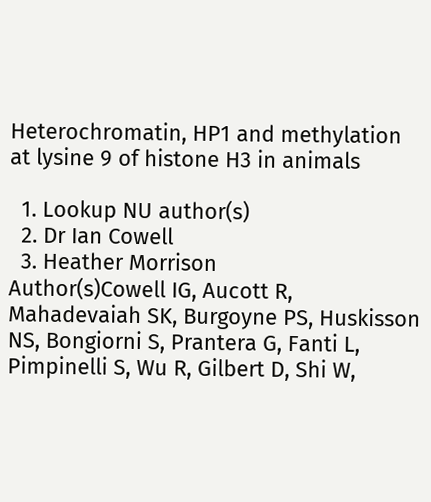Heterochromatin, HP1 and methylation at lysine 9 of histone H3 in animals

  1. Lookup NU author(s)
  2. Dr Ian Cowell
  3. Heather Morrison
Author(s)Cowell IG, Aucott R, Mahadevaiah SK, Burgoyne PS, Huskisson NS, Bongiorni S, Prantera G, Fanti L, Pimpinelli S, Wu R, Gilbert D, Shi W,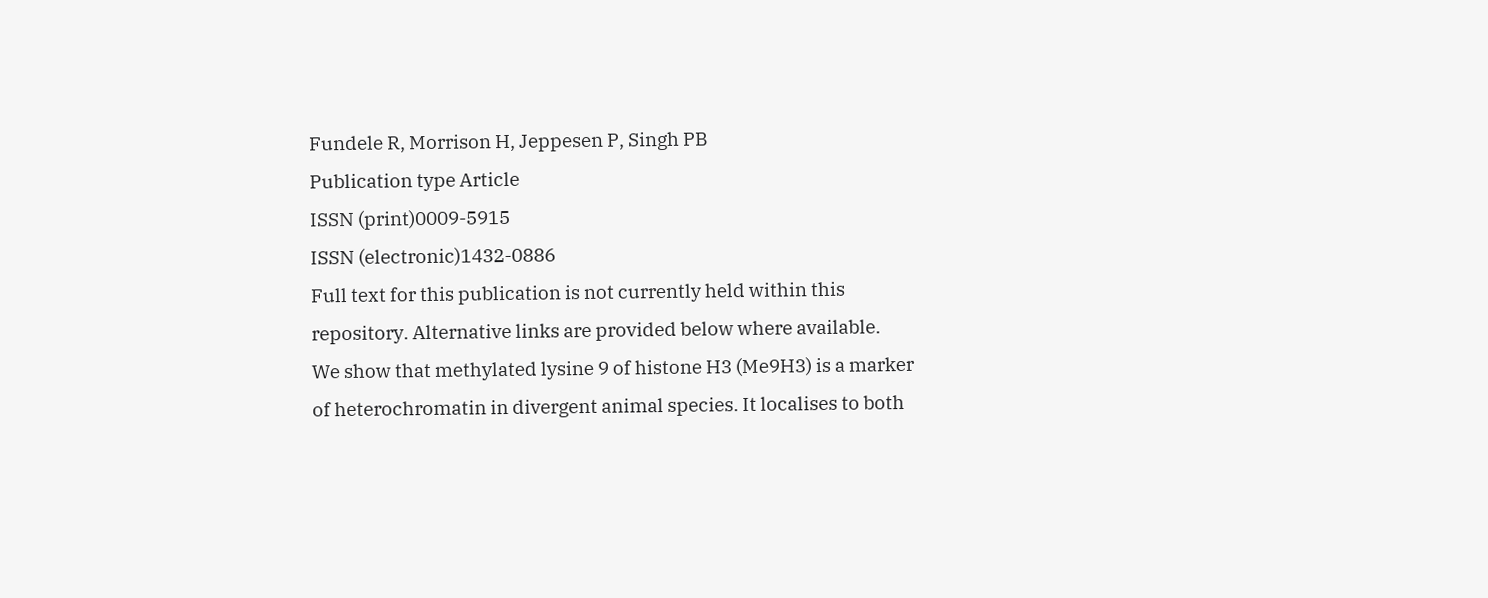Fundele R, Morrison H, Jeppesen P, Singh PB
Publication type Article
ISSN (print)0009-5915
ISSN (electronic)1432-0886
Full text for this publication is not currently held within this repository. Alternative links are provided below where available.
We show that methylated lysine 9 of histone H3 (Me9H3) is a marker of heterochromatin in divergent animal species. It localises to both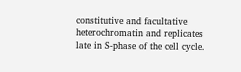constitutive and facultative heterochromatin and replicates late in S-phase of the cell cycle.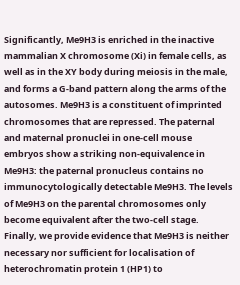Significantly, Me9H3 is enriched in the inactive mammalian X chromosome (Xi) in female cells, as well as in the XY body during meiosis in the male, and forms a G-band pattern along the arms of the autosomes. Me9H3 is a constituent of imprinted chromosomes that are repressed. The paternal and maternal pronuclei in one-cell mouse embryos show a striking non-equivalence in Me9H3: the paternal pronucleus contains no immunocytologically detectable Me9H3. The levels of Me9H3 on the parental chromosomes only become equivalent after the two-cell stage. Finally, we provide evidence that Me9H3 is neither necessary nor sufficient for localisation of heterochromatin protein 1 (HP1) to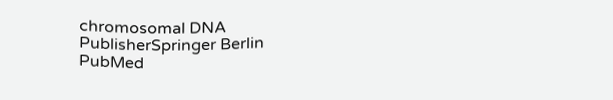chromosomal DNA
PublisherSpringer Berlin
PubMed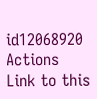id12068920
Actions    Link to this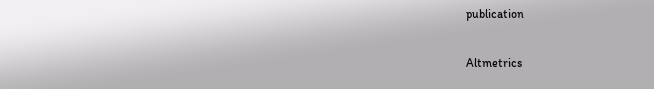publication

Altmetrics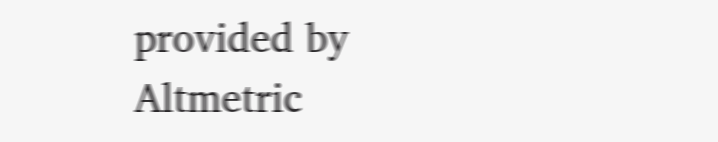provided by Altmetric